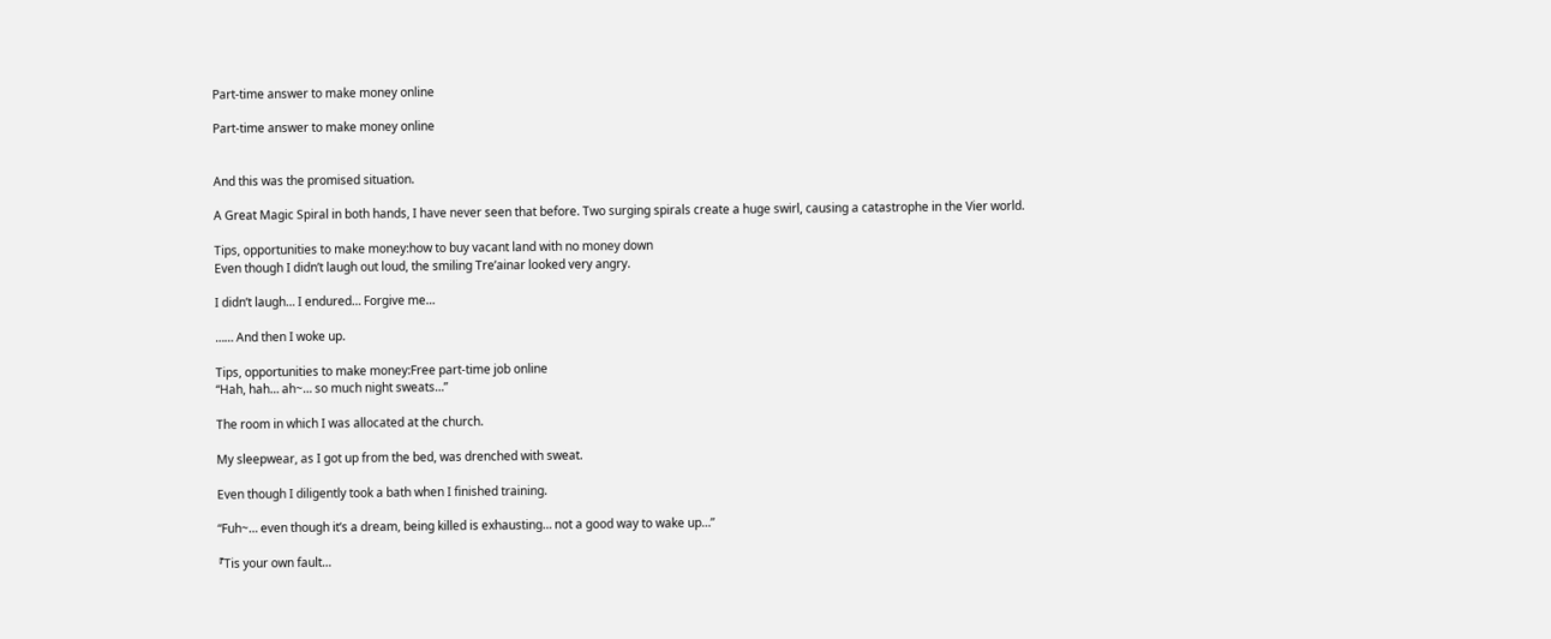Part-time answer to make money online

Part-time answer to make money online


And this was the promised situation.

A Great Magic Spiral in both hands, I have never seen that before. Two surging spirals create a huge swirl, causing a catastrophe in the Vier world.

Tips, opportunities to make money:how to buy vacant land with no money down
Even though I didn’t laugh out loud, the smiling Tre’ainar looked very angry.

I didn’t laugh… I endured… Forgive me…

…… And then I woke up.

Tips, opportunities to make money:Free part-time job online
“Hah, hah… ah~… so much night sweats…”

The room in which I was allocated at the church.

My sleepwear, as I got up from the bed, was drenched with sweat.

Even though I diligently took a bath when I finished training.

“Fuh~… even though it’s a dream, being killed is exhausting… not a good way to wake up…”

『Tis your own fault…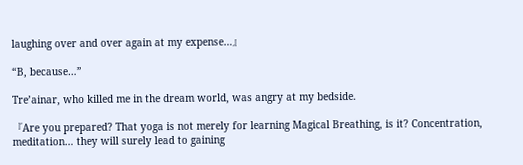laughing over and over again at my expense…』

“B, because…”

Tre’ainar, who killed me in the dream world, was angry at my bedside.

『Are you prepared? That yoga is not merely for learning Magical Breathing, is it? Concentration, meditation… they will surely lead to gaining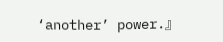‘another’ power.』